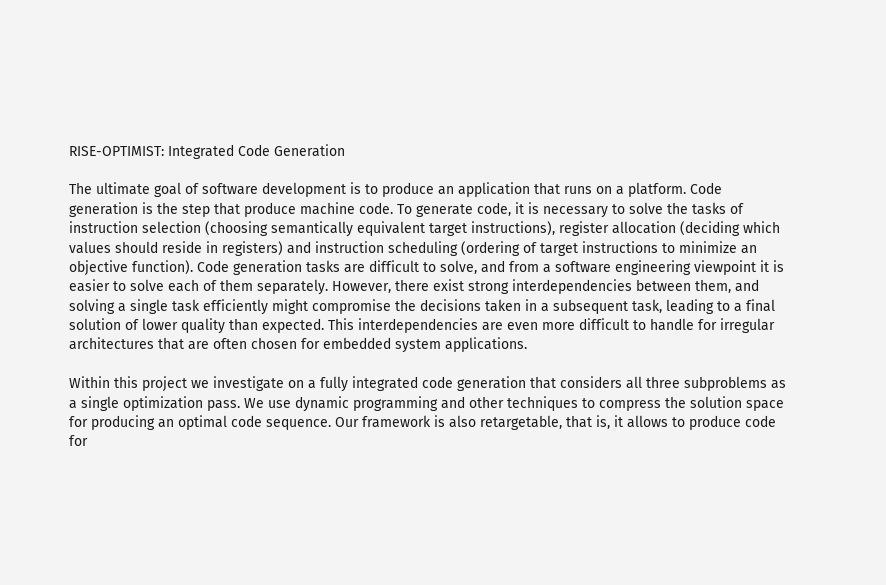RISE-OPTIMIST: Integrated Code Generation

The ultimate goal of software development is to produce an application that runs on a platform. Code generation is the step that produce machine code. To generate code, it is necessary to solve the tasks of instruction selection (choosing semantically equivalent target instructions), register allocation (deciding which values should reside in registers) and instruction scheduling (ordering of target instructions to minimize an objective function). Code generation tasks are difficult to solve, and from a software engineering viewpoint it is easier to solve each of them separately. However, there exist strong interdependencies between them, and solving a single task efficiently might compromise the decisions taken in a subsequent task, leading to a final solution of lower quality than expected. This interdependencies are even more difficult to handle for irregular architectures that are often chosen for embedded system applications.

Within this project we investigate on a fully integrated code generation that considers all three subproblems as a single optimization pass. We use dynamic programming and other techniques to compress the solution space for producing an optimal code sequence. Our framework is also retargetable, that is, it allows to produce code for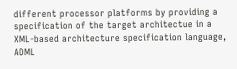different processor platforms by providing a specification of the target architectue in a XML-based architecture specification language, ADML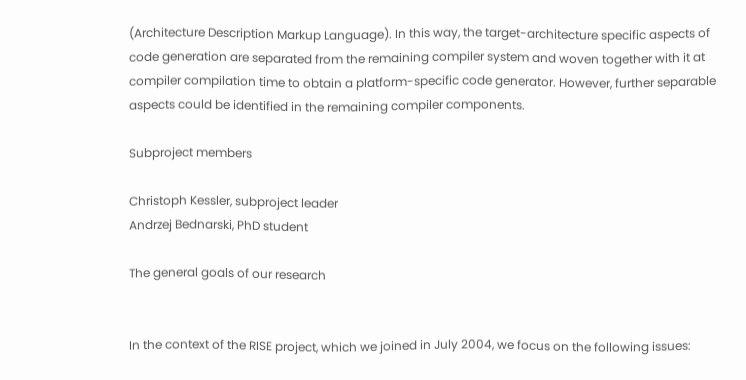(Architecture Description Markup Language). In this way, the target-architecture specific aspects of code generation are separated from the remaining compiler system and woven together with it at compiler compilation time to obtain a platform-specific code generator. However, further separable aspects could be identified in the remaining compiler components.

Subproject members

Christoph Kessler, subproject leader
Andrzej Bednarski, PhD student

The general goals of our research


In the context of the RISE project, which we joined in July 2004, we focus on the following issues: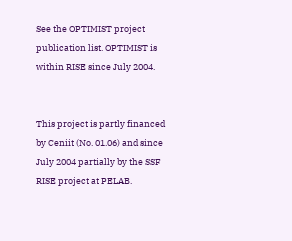See the OPTIMIST project publication list. OPTIMIST is within RISE since July 2004.


This project is partly financed by Ceniit (No. 01.06) and since July 2004 partially by the SSF RISE project at PELAB.